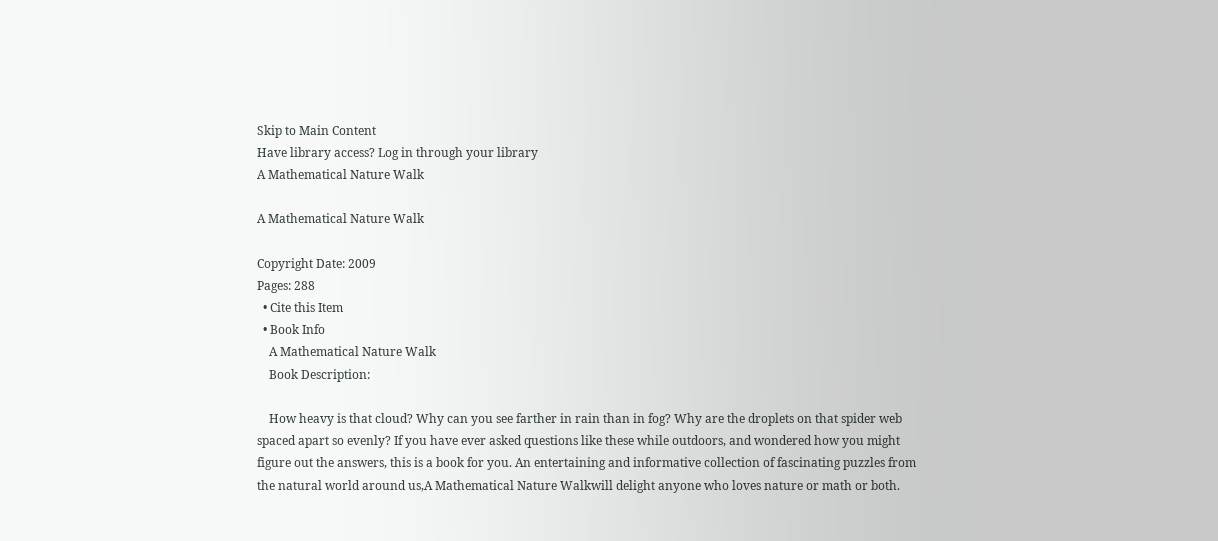Skip to Main Content
Have library access? Log in through your library
A Mathematical Nature Walk

A Mathematical Nature Walk

Copyright Date: 2009
Pages: 288
  • Cite this Item
  • Book Info
    A Mathematical Nature Walk
    Book Description:

    How heavy is that cloud? Why can you see farther in rain than in fog? Why are the droplets on that spider web spaced apart so evenly? If you have ever asked questions like these while outdoors, and wondered how you might figure out the answers, this is a book for you. An entertaining and informative collection of fascinating puzzles from the natural world around us,A Mathematical Nature Walkwill delight anyone who loves nature or math or both.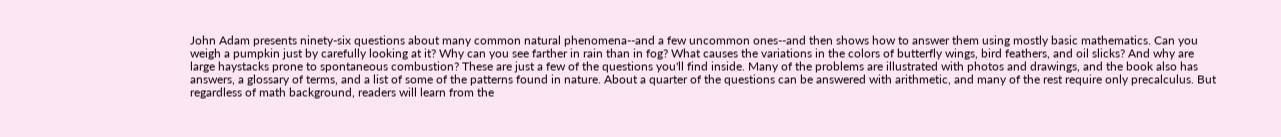John Adam presents ninety-six questions about many common natural phenomena--and a few uncommon ones--and then shows how to answer them using mostly basic mathematics. Can you weigh a pumpkin just by carefully looking at it? Why can you see farther in rain than in fog? What causes the variations in the colors of butterfly wings, bird feathers, and oil slicks? And why are large haystacks prone to spontaneous combustion? These are just a few of the questions you'll find inside. Many of the problems are illustrated with photos and drawings, and the book also has answers, a glossary of terms, and a list of some of the patterns found in nature. About a quarter of the questions can be answered with arithmetic, and many of the rest require only precalculus. But regardless of math background, readers will learn from the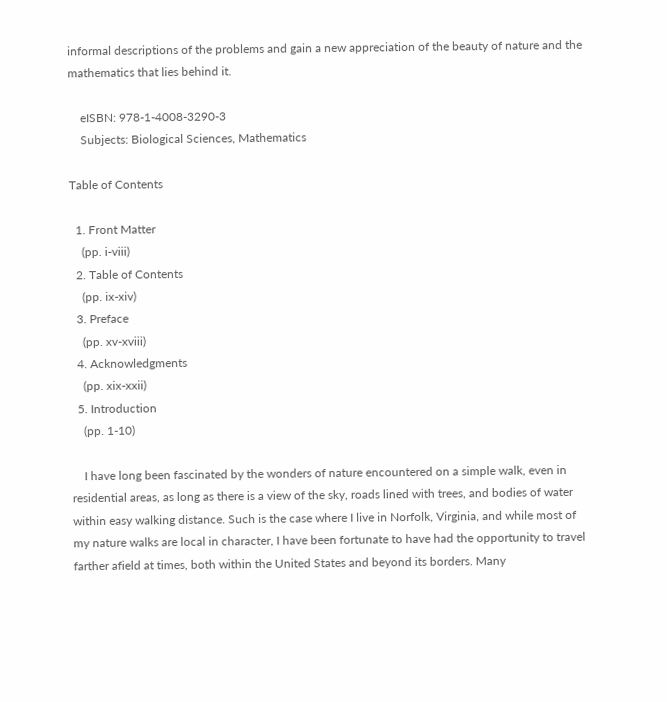informal descriptions of the problems and gain a new appreciation of the beauty of nature and the mathematics that lies behind it.

    eISBN: 978-1-4008-3290-3
    Subjects: Biological Sciences, Mathematics

Table of Contents

  1. Front Matter
    (pp. i-viii)
  2. Table of Contents
    (pp. ix-xiv)
  3. Preface
    (pp. xv-xviii)
  4. Acknowledgments
    (pp. xix-xxii)
  5. Introduction
    (pp. 1-10)

    I have long been fascinated by the wonders of nature encountered on a simple walk, even in residential areas, as long as there is a view of the sky, roads lined with trees, and bodies of water within easy walking distance. Such is the case where I live in Norfolk, Virginia, and while most of my nature walks are local in character, I have been fortunate to have had the opportunity to travel farther afield at times, both within the United States and beyond its borders. Many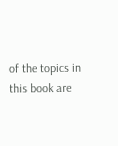of the topics in this book are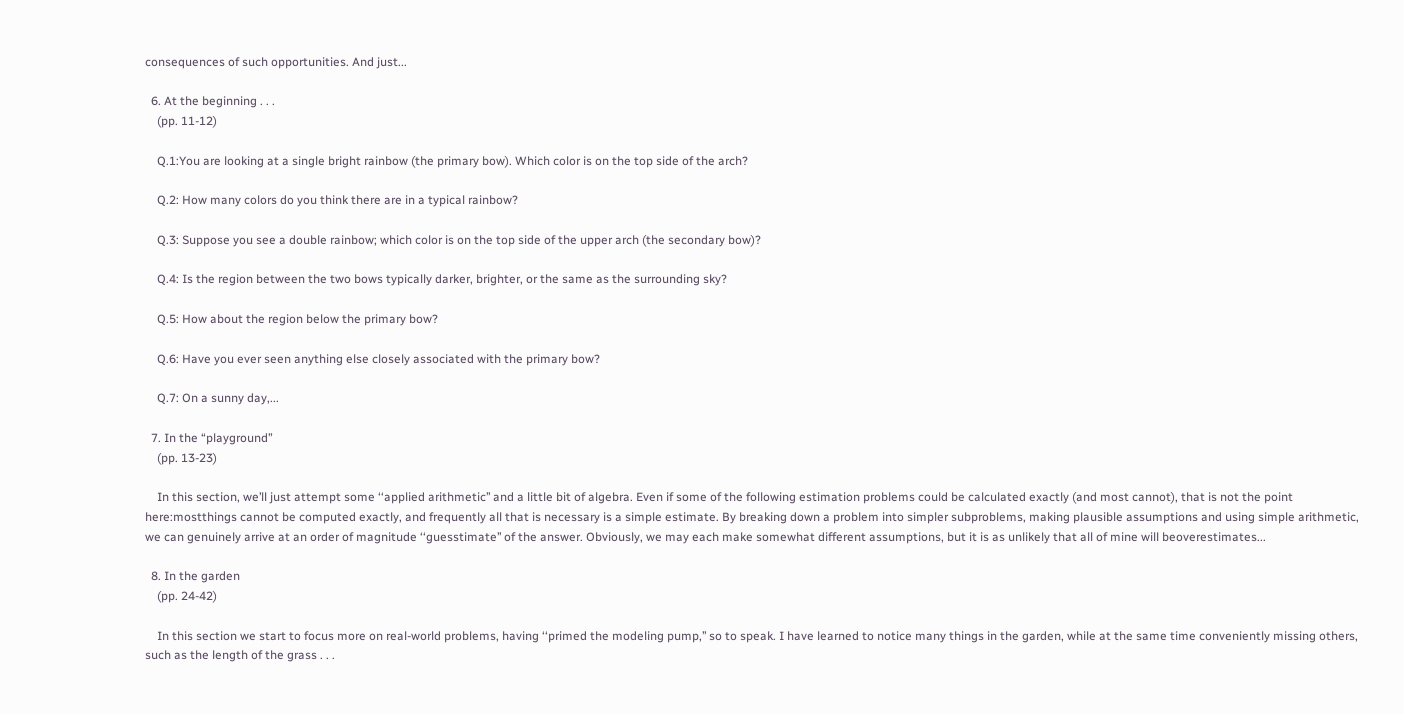consequences of such opportunities. And just...

  6. At the beginning . . .
    (pp. 11-12)

    Q.1:You are looking at a single bright rainbow (the primary bow). Which color is on the top side of the arch?

    Q.2: How many colors do you think there are in a typical rainbow?

    Q.3: Suppose you see a double rainbow; which color is on the top side of the upper arch (the secondary bow)?

    Q.4: Is the region between the two bows typically darker, brighter, or the same as the surrounding sky?

    Q.5: How about the region below the primary bow?

    Q.6: Have you ever seen anything else closely associated with the primary bow?

    Q.7: On a sunny day,...

  7. In the “playground”
    (pp. 13-23)

    In this section, we’ll just attempt some ‘‘applied arithmetic’’ and a little bit of algebra. Even if some of the following estimation problems could be calculated exactly (and most cannot), that is not the point here:mostthings cannot be computed exactly, and frequently all that is necessary is a simple estimate. By breaking down a problem into simpler subproblems, making plausible assumptions and using simple arithmetic, we can genuinely arrive at an order of magnitude ‘‘guesstimate’’ of the answer. Obviously, we may each make somewhat different assumptions, but it is as unlikely that all of mine will beoverestimates...

  8. In the garden
    (pp. 24-42)

    In this section we start to focus more on real-world problems, having ‘‘primed the modeling pump,’’ so to speak. I have learned to notice many things in the garden, while at the same time conveniently missing others, such as the length of the grass . . .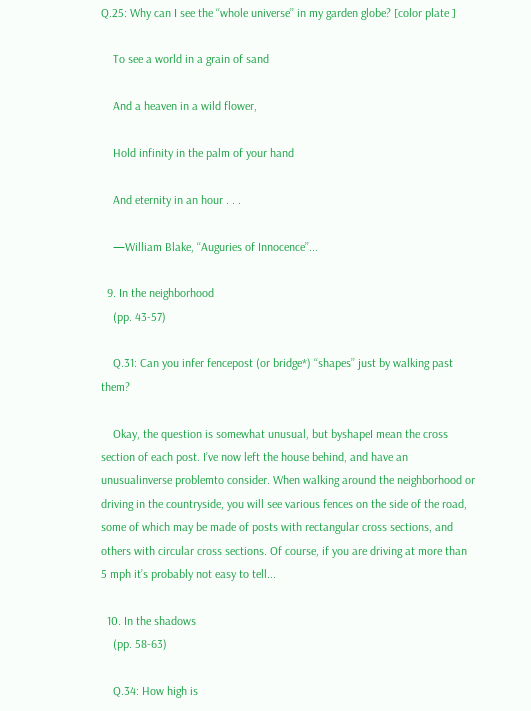Q.25: Why can I see the ‘‘whole universe’’ in my garden globe? [color plate ]

    To see a world in a grain of sand

    And a heaven in a wild flower,

    Hold infinity in the palm of your hand

    And eternity in an hour . . .

    —William Blake, ‘‘Auguries of Innocence’’...

  9. In the neighborhood
    (pp. 43-57)

    Q.31: Can you infer fencepost (or bridge*) ‘‘shapes’’ just by walking past them?

    Okay, the question is somewhat unusual, but byshapeI mean the cross section of each post. I’ve now left the house behind, and have an unusualinverse problemto consider. When walking around the neighborhood or driving in the countryside, you will see various fences on the side of the road, some of which may be made of posts with rectangular cross sections, and others with circular cross sections. Of course, if you are driving at more than 5 mph it’s probably not easy to tell...

  10. In the shadows
    (pp. 58-63)

    Q.34: How high is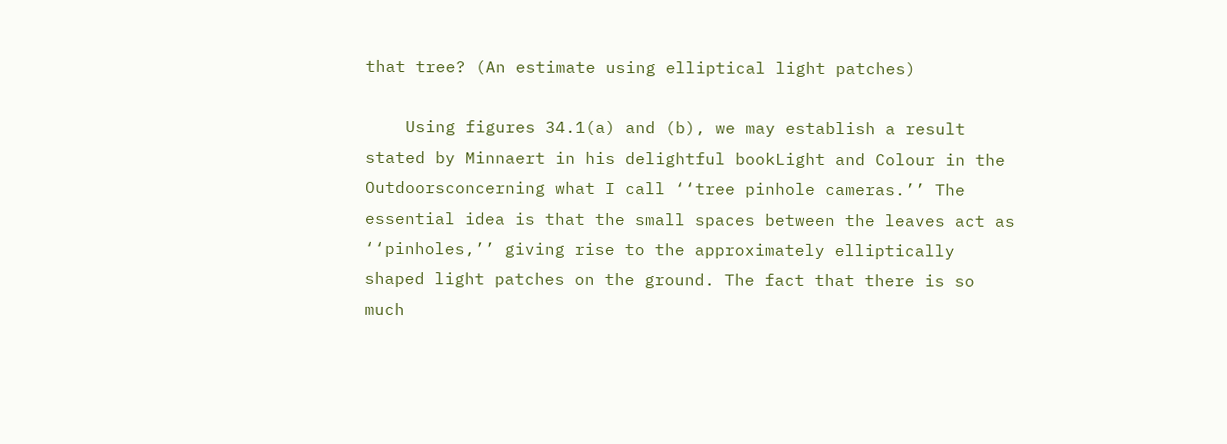that tree? (An estimate using elliptical light patches)

    Using figures 34.1(a) and (b), we may establish a result stated by Minnaert in his delightful bookLight and Colour in the Outdoorsconcerning what I call ‘‘tree pinhole cameras.’’ The essential idea is that the small spaces between the leaves act as ‘‘pinholes,’’ giving rise to the approximately elliptically shaped light patches on the ground. The fact that there is so much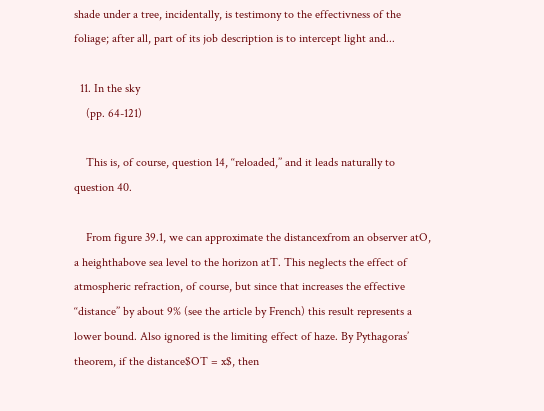shade under a tree, incidentally, is testimony to the effectivness of the foliage; after all, part of its job description is to intercept light and...

  11. In the sky
    (pp. 64-121)

    This is, of course, question 14, ‘‘reloaded,’’ and it leads naturally to question 40.

    From figure 39.1, we can approximate the distancexfrom an observer atO, a heighthabove sea level to the horizon atT. This neglects the effect of atmospheric refraction, of course, but since that increases the effective ‘‘distance’’ by about 9% (see the article by French) this result represents a lower bound. Also ignored is the limiting effect of haze. By Pythagoras’ theorem, if the distance$OT = x$, then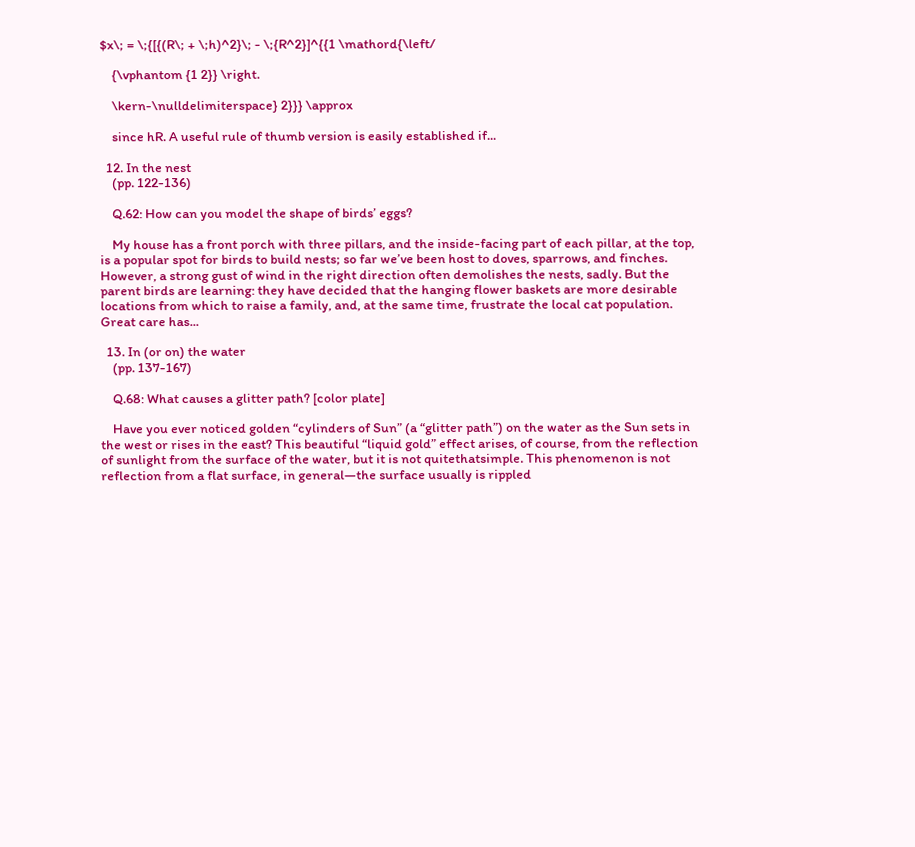$x\; = \;{[{(R\; + \;h)^2}\; - \;{R^2}]^{{1 \mathord{\left/

    {\vphantom {1 2}} \right.

    \kern-\nulldelimiterspace} 2}}} \approx

    since hR. A useful rule of thumb version is easily established if...

  12. In the nest
    (pp. 122-136)

    Q.62: How can you model the shape of birds’ eggs?

    My house has a front porch with three pillars, and the inside-facing part of each pillar, at the top, is a popular spot for birds to build nests; so far we’ve been host to doves, sparrows, and finches. However, a strong gust of wind in the right direction often demolishes the nests, sadly. But the parent birds are learning: they have decided that the hanging flower baskets are more desirable locations from which to raise a family, and, at the same time, frustrate the local cat population. Great care has...

  13. In (or on) the water
    (pp. 137-167)

    Q.68: What causes a glitter path? [color plate]

    Have you ever noticed golden “cylinders of Sun” (a “glitter path”) on the water as the Sun sets in the west or rises in the east? This beautiful “liquid gold” effect arises, of course, from the reflection of sunlight from the surface of the water, but it is not quitethatsimple. This phenomenon is not reflection from a flat surface, in general—the surface usually is rippled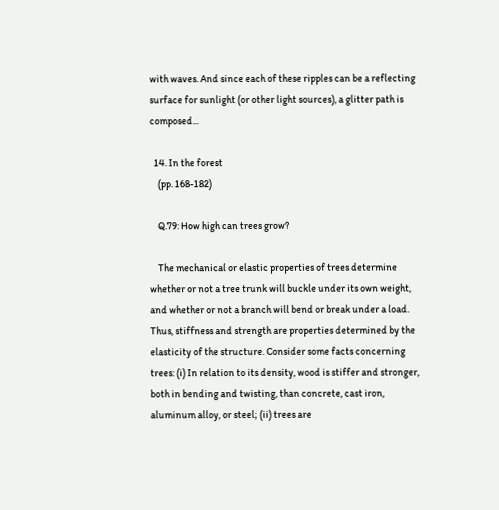with waves. And since each of these ripples can be a reflecting surface for sunlight (or other light sources), a glitter path is composed...

  14. In the forest
    (pp. 168-182)

    Q.79: How high can trees grow?

    The mechanical or elastic properties of trees determine whether or not a tree trunk will buckle under its own weight, and whether or not a branch will bend or break under a load. Thus, stiffness and strength are properties determined by the elasticity of the structure. Consider some facts concerning trees: (i) In relation to its density, wood is stiffer and stronger, both in bending and twisting, than concrete, cast iron, aluminum alloy, or steel; (ii) trees are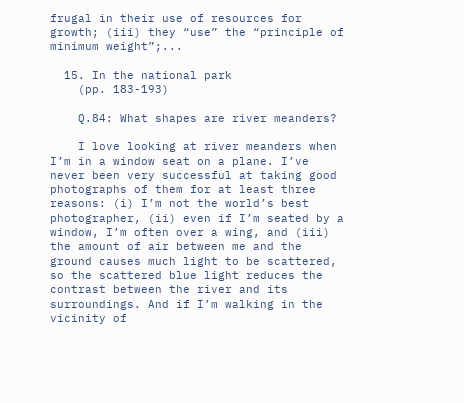frugal in their use of resources for growth; (iii) they “use” the “principle of minimum weight”;...

  15. In the national park
    (pp. 183-193)

    Q.84: What shapes are river meanders?

    I love looking at river meanders when I’m in a window seat on a plane. I’ve never been very successful at taking good photographs of them for at least three reasons: (i) I’m not the world’s best photographer, (ii) even if I’m seated by a window, I’m often over a wing, and (iii) the amount of air between me and the ground causes much light to be scattered, so the scattered blue light reduces the contrast between the river and its surroundings. And if I’m walking in the vicinity of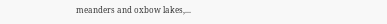meanders and oxbow lakes,...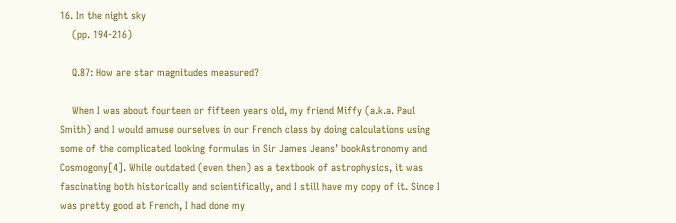16. In the night sky
    (pp. 194-216)

    Q.87: How are star magnitudes measured?

    When I was about fourteen or fifteen years old, my friend Miffy (a.k.a. Paul Smith) and I would amuse ourselves in our French class by doing calculations using some of the complicated looking formulas in Sir James Jeans’ bookAstronomy and Cosmogony[4]. While outdated (even then) as a textbook of astrophysics, it was fascinating both historically and scientifically, and I still have my copy of it. Since I was pretty good at French, I had done my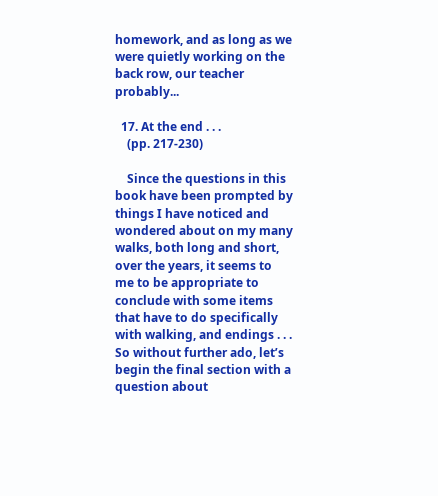homework, and as long as we were quietly working on the back row, our teacher probably...

  17. At the end . . .
    (pp. 217-230)

    Since the questions in this book have been prompted by things I have noticed and wondered about on my many walks, both long and short, over the years, it seems to me to be appropriate to conclude with some items that have to do specifically with walking, and endings . . . So without further ado, let’s begin the final section with a question about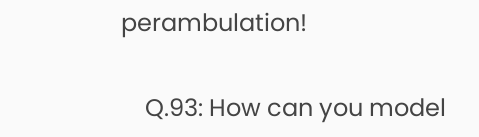perambulation!

    Q.93: How can you model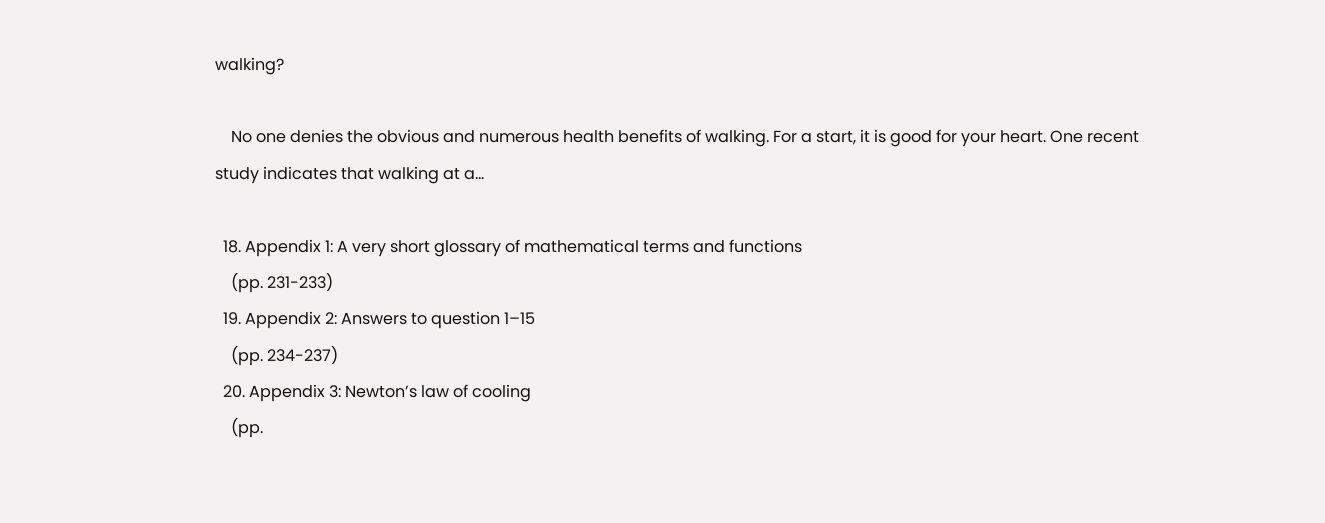walking?

    No one denies the obvious and numerous health benefits of walking. For a start, it is good for your heart. One recent study indicates that walking at a...

  18. Appendix 1: A very short glossary of mathematical terms and functions
    (pp. 231-233)
  19. Appendix 2: Answers to question 1–15
    (pp. 234-237)
  20. Appendix 3: Newton’s law of cooling
    (pp.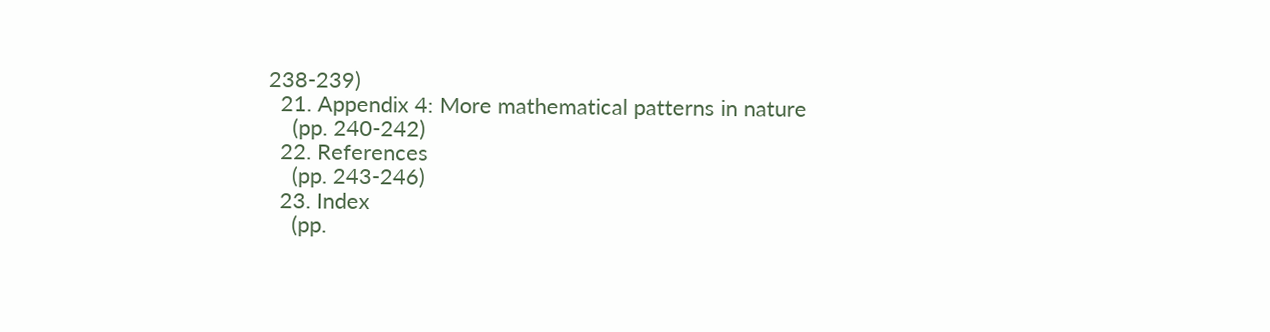238-239)
  21. Appendix 4: More mathematical patterns in nature
    (pp. 240-242)
  22. References
    (pp. 243-246)
  23. Index
    (pp.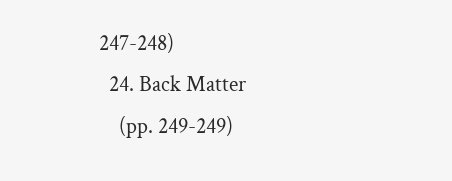247-248)
  24. Back Matter
    (pp. 249-249)